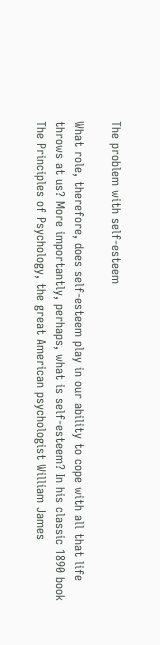The problem with self-esteem

What role, therefore, does self-esteem play in our ability to cope with all that life throws at us? More importantly, perhaps, what is self-esteem? In his classic 1890 book The Principles of Psychology, the great American psychologist William James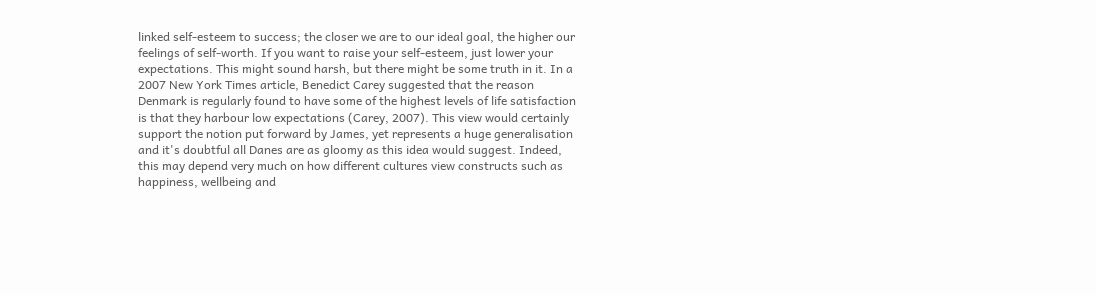linked self-esteem to success; the closer we are to our ideal goal, the higher our feelings of self-worth. If you want to raise your self-esteem, just lower your expectations. This might sound harsh, but there might be some truth in it. In a 2007 New York Times article, Benedict Carey suggested that the reason Denmark is regularly found to have some of the highest levels of life satisfaction is that they harbour low expectations (Carey, 2007). This view would certainly support the notion put forward by James, yet represents a huge generalisation and it's doubtful all Danes are as gloomy as this idea would suggest. Indeed, this may depend very much on how different cultures view constructs such as happiness, wellbeing and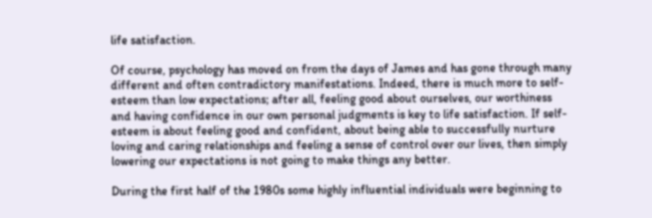life satisfaction.

Of course, psychology has moved on from the days of James and has gone through many different and often contradictory manifestations. Indeed, there is much more to self-esteem than low expectations; after all, feeling good about ourselves, our worthiness and having confidence in our own personal judgments is key to life satisfaction. If self-esteem is about feeling good and confident, about being able to successfully nurture loving and caring relationships and feeling a sense of control over our lives, then simply lowering our expectations is not going to make things any better.

During the first half of the 1980s some highly influential individuals were beginning to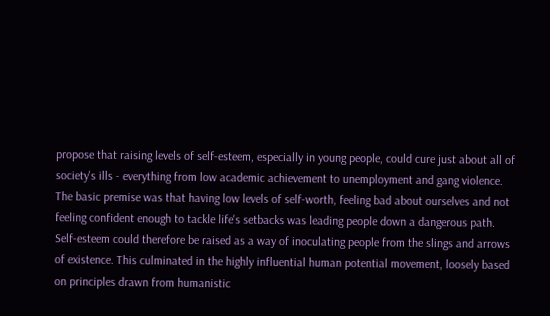propose that raising levels of self-esteem, especially in young people, could cure just about all of society's ills - everything from low academic achievement to unemployment and gang violence. The basic premise was that having low levels of self-worth, feeling bad about ourselves and not feeling confident enough to tackle life's setbacks was leading people down a dangerous path. Self-esteem could therefore be raised as a way of inoculating people from the slings and arrows of existence. This culminated in the highly influential human potential movement, loosely based on principles drawn from humanistic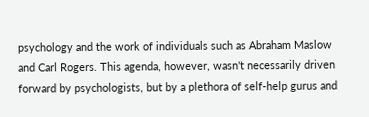psychology and the work of individuals such as Abraham Maslow and Carl Rogers. This agenda, however, wasn't necessarily driven forward by psychologists, but by a plethora of self-help gurus and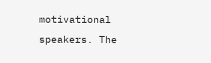motivational speakers. The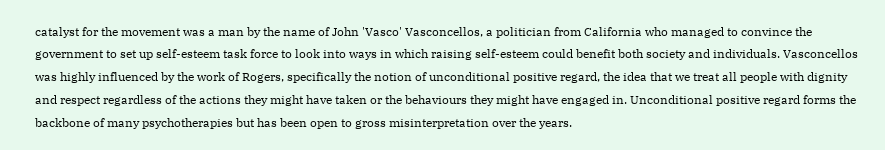catalyst for the movement was a man by the name of John 'Vasco' Vasconcellos, a politician from California who managed to convince the government to set up self-esteem task force to look into ways in which raising self-esteem could benefit both society and individuals. Vasconcellos was highly influenced by the work of Rogers, specifically the notion of unconditional positive regard, the idea that we treat all people with dignity and respect regardless of the actions they might have taken or the behaviours they might have engaged in. Unconditional positive regard forms the backbone of many psychotherapies but has been open to gross misinterpretation over the years.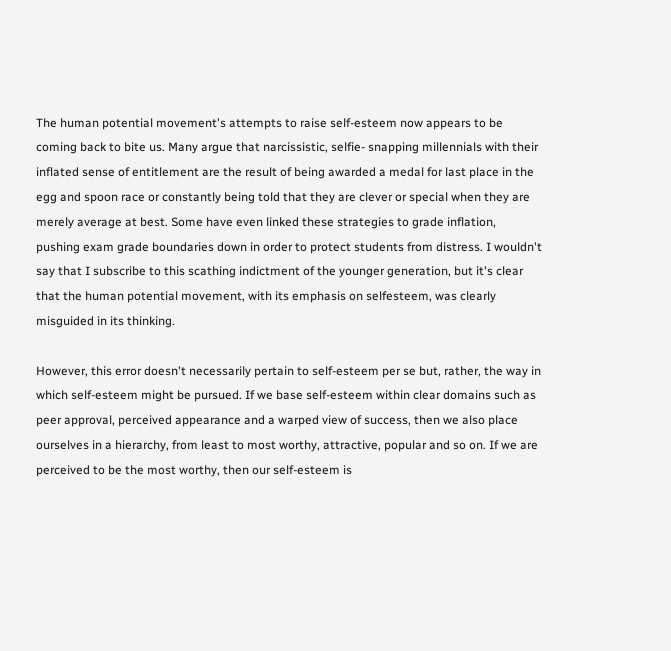The human potential movement's attempts to raise self-esteem now appears to be coming back to bite us. Many argue that narcissistic, selfie- snapping millennials with their inflated sense of entitlement are the result of being awarded a medal for last place in the egg and spoon race or constantly being told that they are clever or special when they are merely average at best. Some have even linked these strategies to grade inflation, pushing exam grade boundaries down in order to protect students from distress. I wouldn't say that I subscribe to this scathing indictment of the younger generation, but it's clear that the human potential movement, with its emphasis on selfesteem, was clearly misguided in its thinking.

However, this error doesn't necessarily pertain to self-esteem per se but, rather, the way in which self-esteem might be pursued. If we base self-esteem within clear domains such as peer approval, perceived appearance and a warped view of success, then we also place ourselves in a hierarchy, from least to most worthy, attractive, popular and so on. If we are perceived to be the most worthy, then our self-esteem is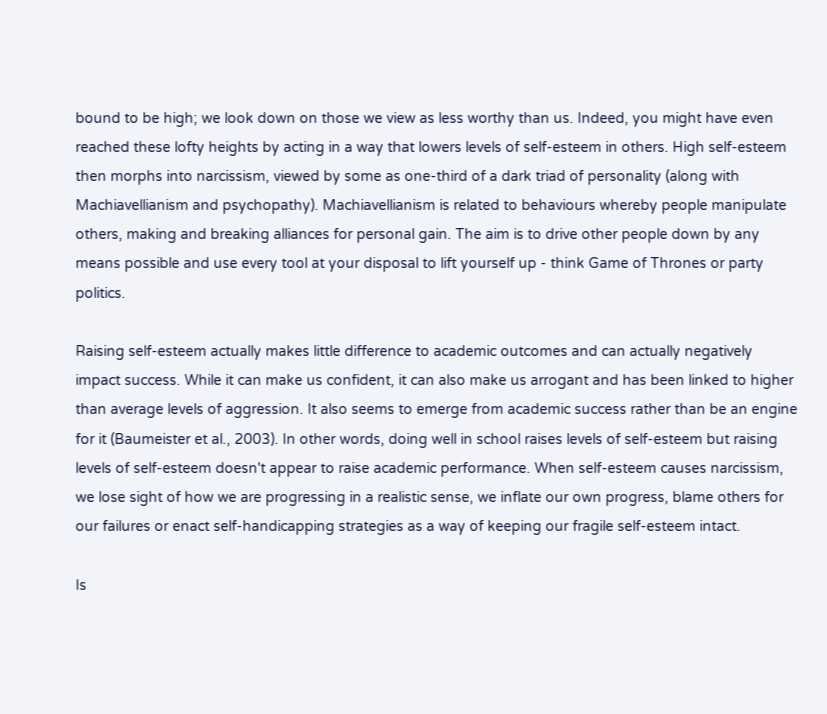bound to be high; we look down on those we view as less worthy than us. Indeed, you might have even reached these lofty heights by acting in a way that lowers levels of self-esteem in others. High self-esteem then morphs into narcissism, viewed by some as one-third of a dark triad of personality (along with Machiavellianism and psychopathy). Machiavellianism is related to behaviours whereby people manipulate others, making and breaking alliances for personal gain. The aim is to drive other people down by any means possible and use every tool at your disposal to lift yourself up - think Game of Thrones or party politics.

Raising self-esteem actually makes little difference to academic outcomes and can actually negatively impact success. While it can make us confident, it can also make us arrogant and has been linked to higher than average levels of aggression. It also seems to emerge from academic success rather than be an engine for it (Baumeister et al., 2003). In other words, doing well in school raises levels of self-esteem but raising levels of self-esteem doesn't appear to raise academic performance. When self-esteem causes narcissism, we lose sight of how we are progressing in a realistic sense, we inflate our own progress, blame others for our failures or enact self-handicapping strategies as a way of keeping our fragile self-esteem intact.

Is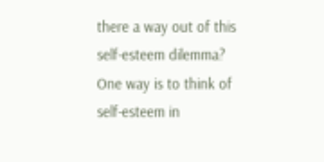there a way out of this self-esteem dilemma? One way is to think of self-esteem in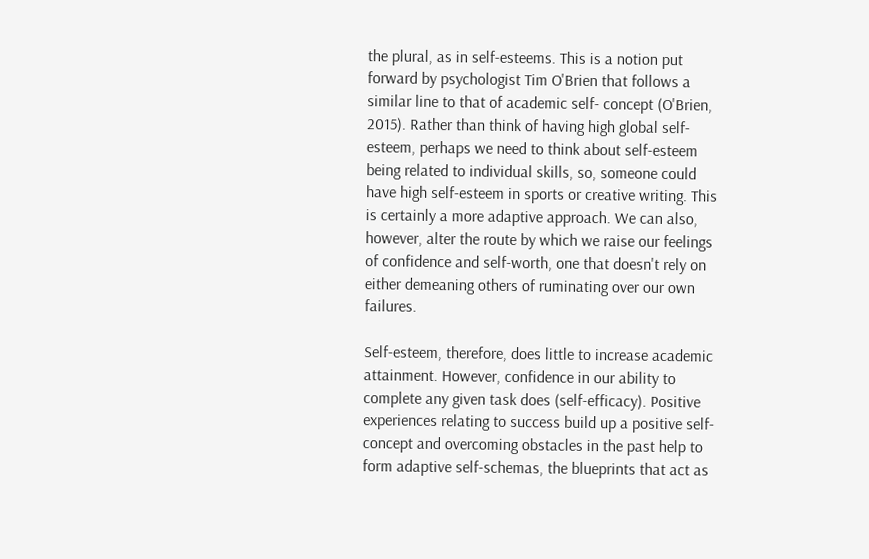the plural, as in self-esteems. This is a notion put forward by psychologist Tim O'Brien that follows a similar line to that of academic self- concept (O'Brien, 2015). Rather than think of having high global self-esteem, perhaps we need to think about self-esteem being related to individual skills, so, someone could have high self-esteem in sports or creative writing. This is certainly a more adaptive approach. We can also, however, alter the route by which we raise our feelings of confidence and self-worth, one that doesn't rely on either demeaning others of ruminating over our own failures.

Self-esteem, therefore, does little to increase academic attainment. However, confidence in our ability to complete any given task does (self-efficacy). Positive experiences relating to success build up a positive self-concept and overcoming obstacles in the past help to form adaptive self-schemas, the blueprints that act as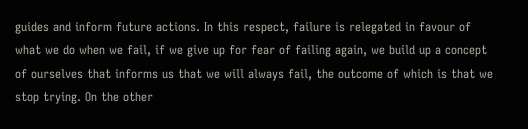guides and inform future actions. In this respect, failure is relegated in favour of what we do when we fail, if we give up for fear of failing again, we build up a concept of ourselves that informs us that we will always fail, the outcome of which is that we stop trying. On the other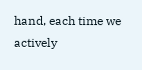hand, each time we actively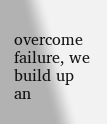overcome failure, we build up an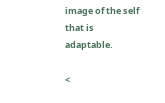image of the self that is adaptable.

<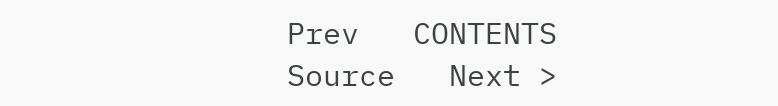Prev   CONTENTS   Source   Next >